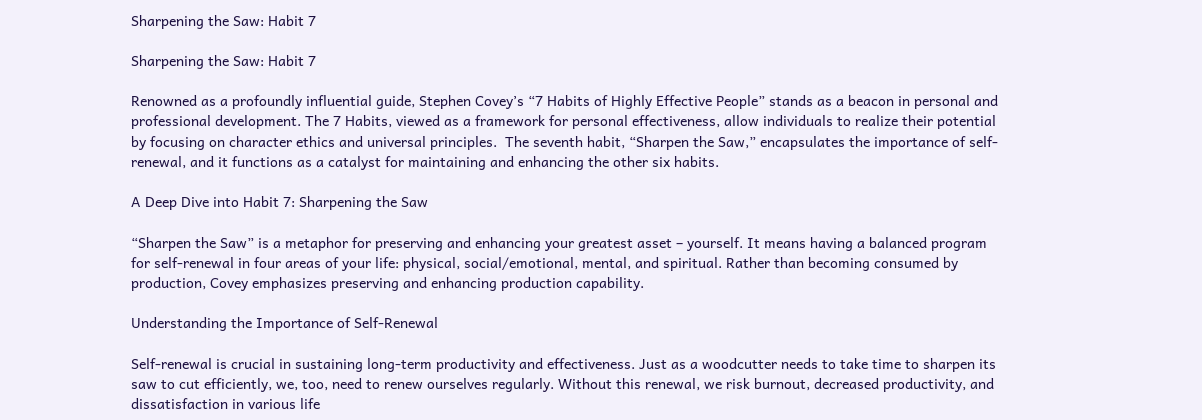Sharpening the Saw: Habit 7

Sharpening the Saw: Habit 7

Renowned as a profoundly influential guide, Stephen Covey’s “7 Habits of Highly Effective People” stands as a beacon in personal and professional development. The 7 Habits, viewed as a framework for personal effectiveness, allow individuals to realize their potential by focusing on character ethics and universal principles.  The seventh habit, “Sharpen the Saw,” encapsulates the importance of self-renewal, and it functions as a catalyst for maintaining and enhancing the other six habits.

A Deep Dive into Habit 7: Sharpening the Saw

“Sharpen the Saw” is a metaphor for preserving and enhancing your greatest asset – yourself. It means having a balanced program for self-renewal in four areas of your life: physical, social/emotional, mental, and spiritual. Rather than becoming consumed by production, Covey emphasizes preserving and enhancing production capability.

Understanding the Importance of Self-Renewal

Self-renewal is crucial in sustaining long-term productivity and effectiveness. Just as a woodcutter needs to take time to sharpen its saw to cut efficiently, we, too, need to renew ourselves regularly. Without this renewal, we risk burnout, decreased productivity, and dissatisfaction in various life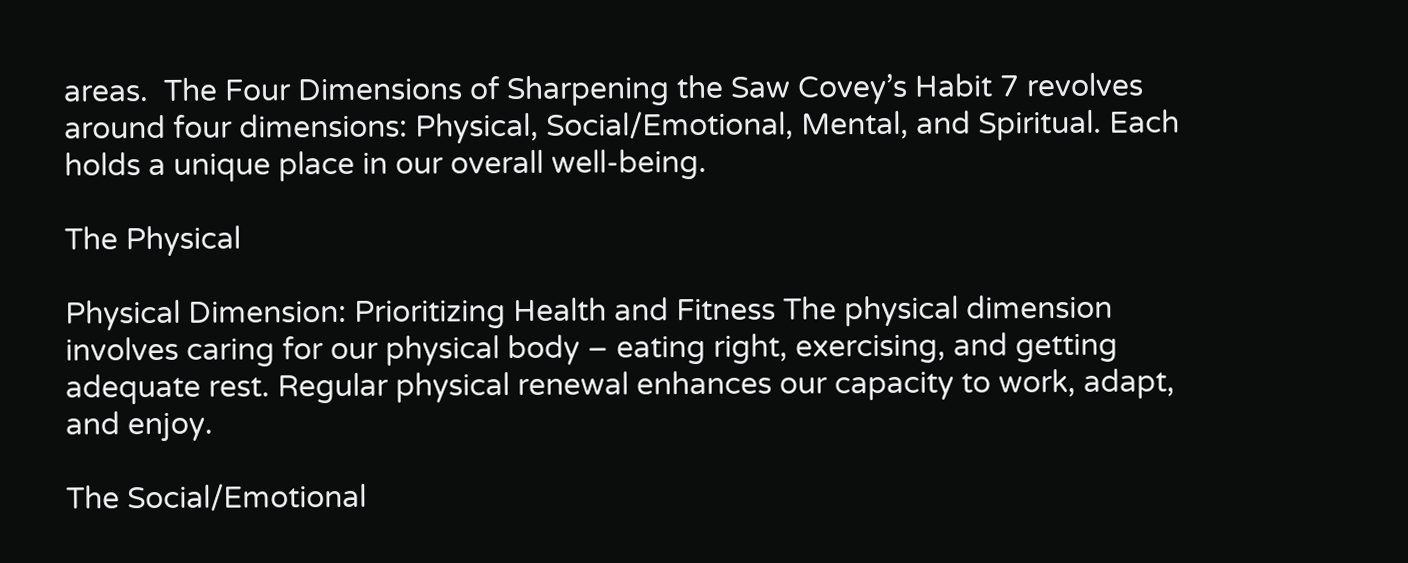areas.  The Four Dimensions of Sharpening the Saw Covey’s Habit 7 revolves around four dimensions: Physical, Social/Emotional, Mental, and Spiritual. Each holds a unique place in our overall well-being.

The Physical

Physical Dimension: Prioritizing Health and Fitness The physical dimension involves caring for our physical body – eating right, exercising, and getting adequate rest. Regular physical renewal enhances our capacity to work, adapt, and enjoy.

The Social/Emotional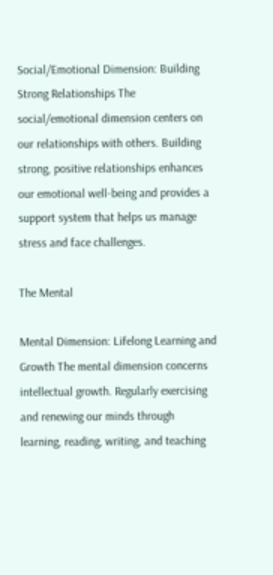Social/Emotional Dimension: Building Strong Relationships The social/emotional dimension centers on our relationships with others. Building strong, positive relationships enhances our emotional well-being and provides a support system that helps us manage stress and face challenges.

The Mental

Mental Dimension: Lifelong Learning and Growth The mental dimension concerns intellectual growth. Regularly exercising and renewing our minds through learning, reading, writing, and teaching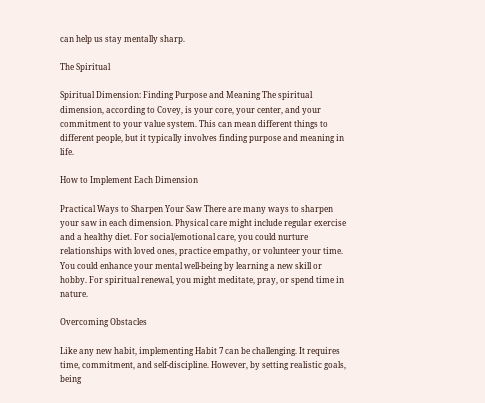can help us stay mentally sharp.

The Spiritual

Spiritual Dimension: Finding Purpose and Meaning The spiritual dimension, according to Covey, is your core, your center, and your commitment to your value system. This can mean different things to different people, but it typically involves finding purpose and meaning in life.

How to Implement Each Dimension

Practical Ways to Sharpen Your Saw There are many ways to sharpen your saw in each dimension. Physical care might include regular exercise and a healthy diet. For social/emotional care, you could nurture relationships with loved ones, practice empathy, or volunteer your time. You could enhance your mental well-being by learning a new skill or hobby. For spiritual renewal, you might meditate, pray, or spend time in nature.

Overcoming Obstacles

Like any new habit, implementing Habit 7 can be challenging. It requires time, commitment, and self-discipline. However, by setting realistic goals, being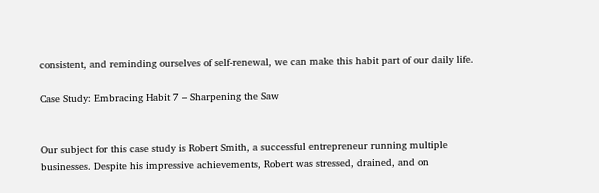consistent, and reminding ourselves of self-renewal, we can make this habit part of our daily life.

Case Study: Embracing Habit 7 – Sharpening the Saw


Our subject for this case study is Robert Smith, a successful entrepreneur running multiple businesses. Despite his impressive achievements, Robert was stressed, drained, and on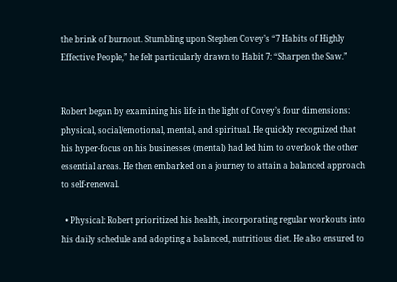the brink of burnout. Stumbling upon Stephen Covey’s “7 Habits of Highly Effective People,” he felt particularly drawn to Habit 7: “Sharpen the Saw.”


Robert began by examining his life in the light of Covey’s four dimensions: physical, social/emotional, mental, and spiritual. He quickly recognized that his hyper-focus on his businesses (mental) had led him to overlook the other essential areas. He then embarked on a journey to attain a balanced approach to self-renewal.

  • Physical: Robert prioritized his health, incorporating regular workouts into his daily schedule and adopting a balanced, nutritious diet. He also ensured to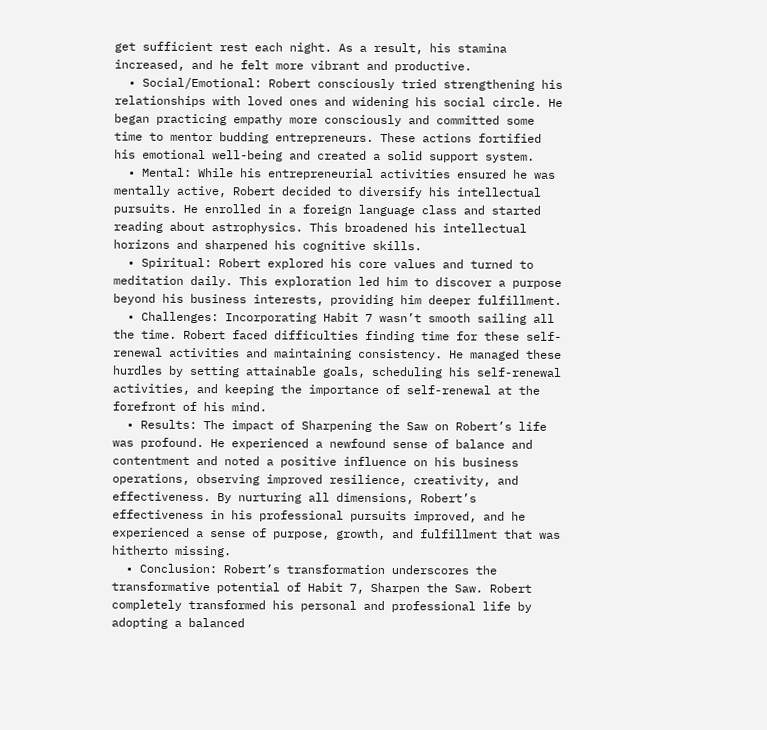get sufficient rest each night. As a result, his stamina increased, and he felt more vibrant and productive.
  • Social/Emotional: Robert consciously tried strengthening his relationships with loved ones and widening his social circle. He began practicing empathy more consciously and committed some time to mentor budding entrepreneurs. These actions fortified his emotional well-being and created a solid support system.
  • Mental: While his entrepreneurial activities ensured he was mentally active, Robert decided to diversify his intellectual pursuits. He enrolled in a foreign language class and started reading about astrophysics. This broadened his intellectual horizons and sharpened his cognitive skills.
  • Spiritual: Robert explored his core values and turned to meditation daily. This exploration led him to discover a purpose beyond his business interests, providing him deeper fulfillment.
  • Challenges: Incorporating Habit 7 wasn’t smooth sailing all the time. Robert faced difficulties finding time for these self-renewal activities and maintaining consistency. He managed these hurdles by setting attainable goals, scheduling his self-renewal activities, and keeping the importance of self-renewal at the forefront of his mind.
  • Results: The impact of Sharpening the Saw on Robert’s life was profound. He experienced a newfound sense of balance and contentment and noted a positive influence on his business operations, observing improved resilience, creativity, and effectiveness. By nurturing all dimensions, Robert’s effectiveness in his professional pursuits improved, and he experienced a sense of purpose, growth, and fulfillment that was hitherto missing.
  • Conclusion: Robert’s transformation underscores the transformative potential of Habit 7, Sharpen the Saw. Robert completely transformed his personal and professional life by adopting a balanced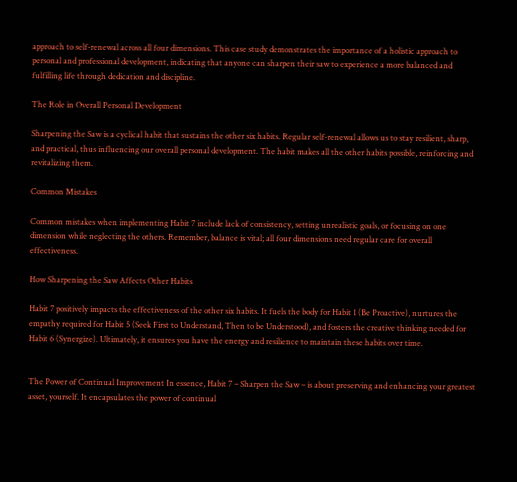approach to self-renewal across all four dimensions. This case study demonstrates the importance of a holistic approach to personal and professional development, indicating that anyone can sharpen their saw to experience a more balanced and fulfilling life through dedication and discipline.

The Role in Overall Personal Development

Sharpening the Saw is a cyclical habit that sustains the other six habits. Regular self-renewal allows us to stay resilient, sharp, and practical, thus influencing our overall personal development. The habit makes all the other habits possible, reinforcing and revitalizing them.

Common Mistakes

Common mistakes when implementing Habit 7 include lack of consistency, setting unrealistic goals, or focusing on one dimension while neglecting the others. Remember, balance is vital; all four dimensions need regular care for overall effectiveness.

How Sharpening the Saw Affects Other Habits

Habit 7 positively impacts the effectiveness of the other six habits. It fuels the body for Habit 1 (Be Proactive), nurtures the empathy required for Habit 5 (Seek First to Understand, Then to be Understood), and fosters the creative thinking needed for Habit 6 (Synergize). Ultimately, it ensures you have the energy and resilience to maintain these habits over time.


The Power of Continual Improvement In essence, Habit 7 – Sharpen the Saw – is about preserving and enhancing your greatest asset, yourself. It encapsulates the power of continual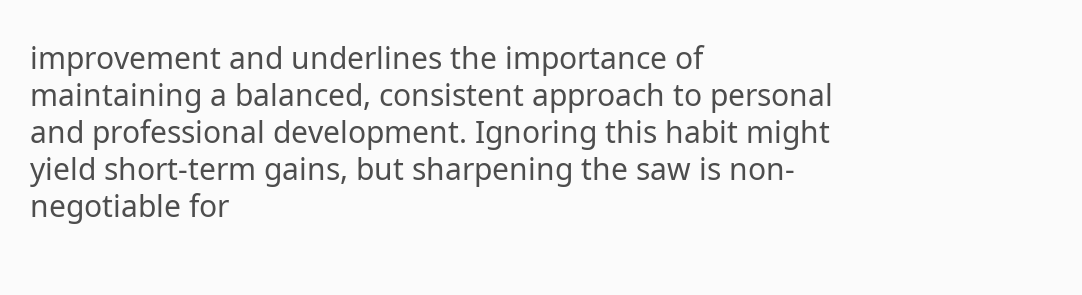improvement and underlines the importance of maintaining a balanced, consistent approach to personal and professional development. Ignoring this habit might yield short-term gains, but sharpening the saw is non-negotiable for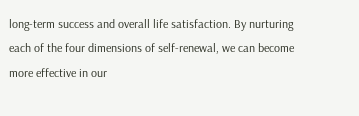long-term success and overall life satisfaction. By nurturing each of the four dimensions of self-renewal, we can become more effective in our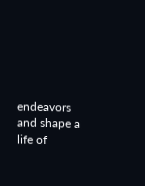endeavors and shape a life of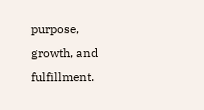purpose, growth, and fulfillment.